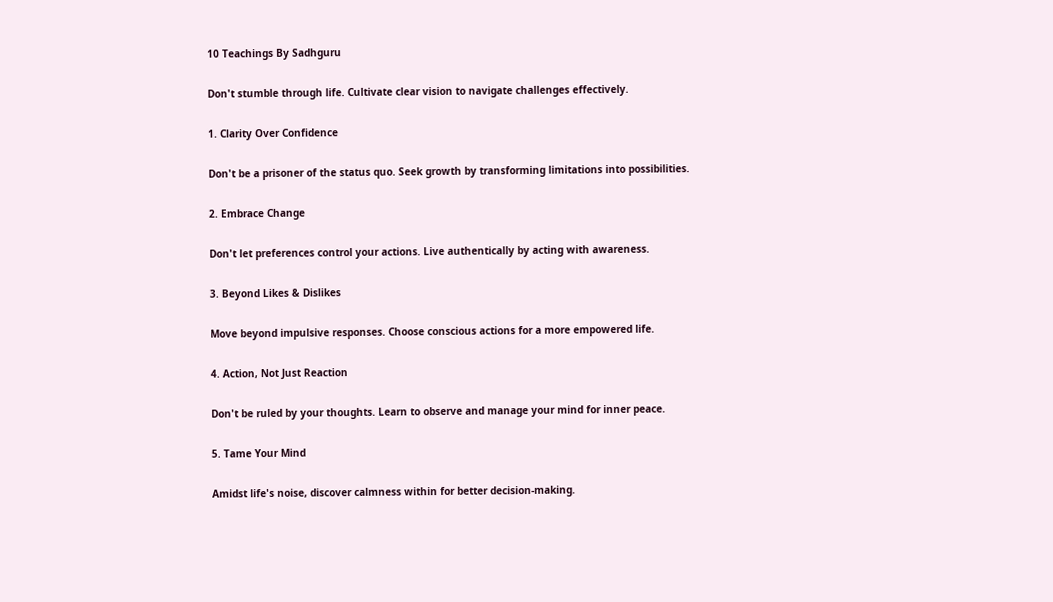10 Teachings By Sadhguru

Don't stumble through life. Cultivate clear vision to navigate challenges effectively.

1. Clarity Over Confidence

Don't be a prisoner of the status quo. Seek growth by transforming limitations into possibilities.

2. Embrace Change

Don't let preferences control your actions. Live authentically by acting with awareness.

3. Beyond Likes & Dislikes

Move beyond impulsive responses. Choose conscious actions for a more empowered life.

4. Action, Not Just Reaction

Don't be ruled by your thoughts. Learn to observe and manage your mind for inner peace.

5. Tame Your Mind

Amidst life's noise, discover calmness within for better decision-making.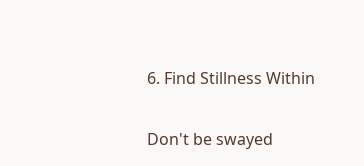6. Find Stillness Within

Don't be swayed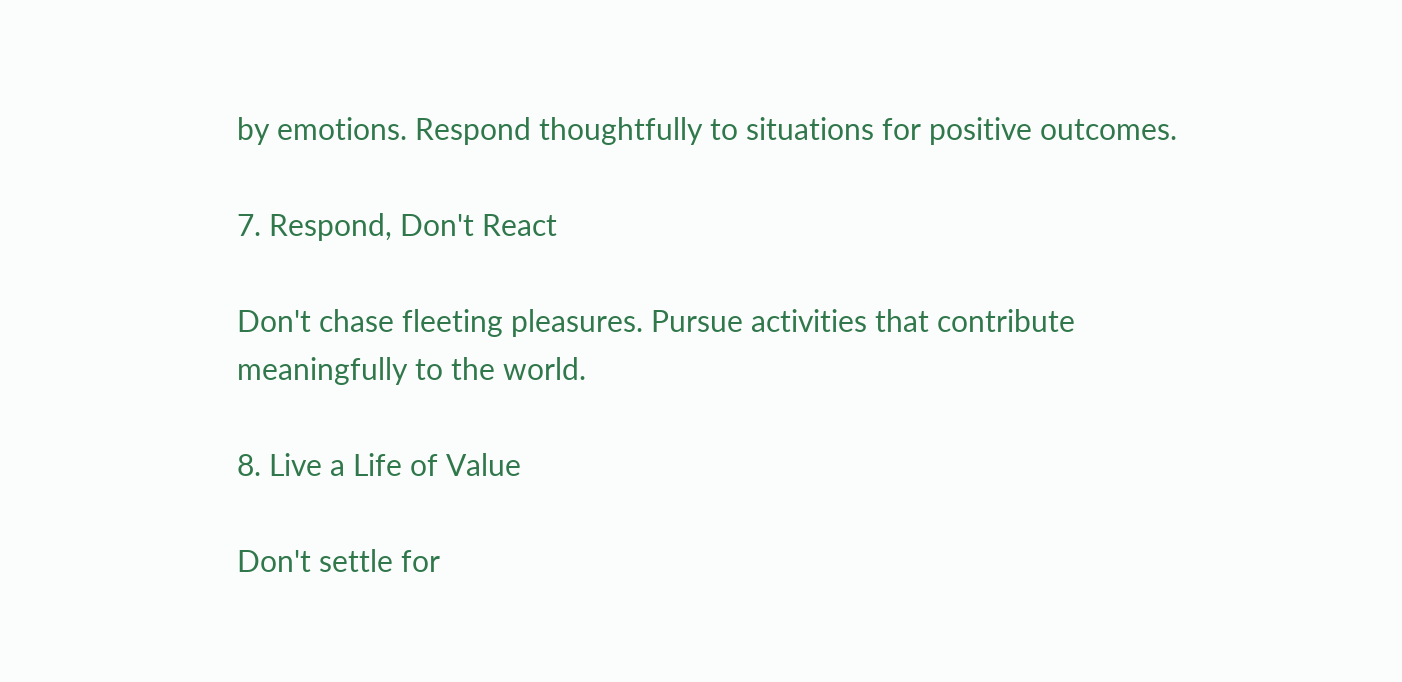by emotions. Respond thoughtfully to situations for positive outcomes.

7. Respond, Don't React

Don't chase fleeting pleasures. Pursue activities that contribute meaningfully to the world.

8. Live a Life of Value

Don't settle for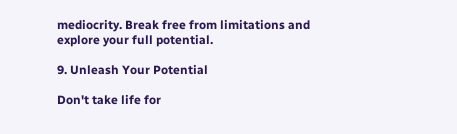mediocrity. Break free from limitations and explore your full potential.

9. Unleash Your Potential

Don't take life for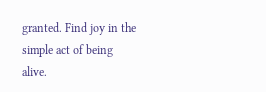granted. Find joy in the simple act of being alive.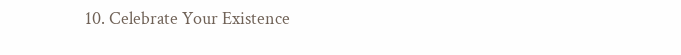10. Celebrate Your Existence